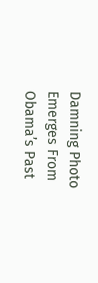Damning Photo Emerges From Obama’s Past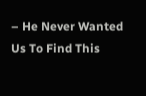– He Never Wanted Us To Find This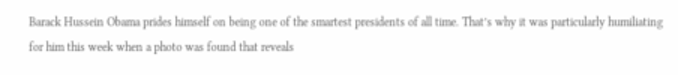Barack Hussein Obama prides himself on being one of the smartest presidents of all time. That’s why it was particularly humiliating for him this week when a photo was found that reveals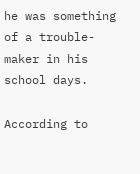he was something of a trouble-maker in his school days.

According to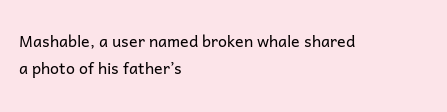Mashable, a user named broken whale shared a photo of his father’s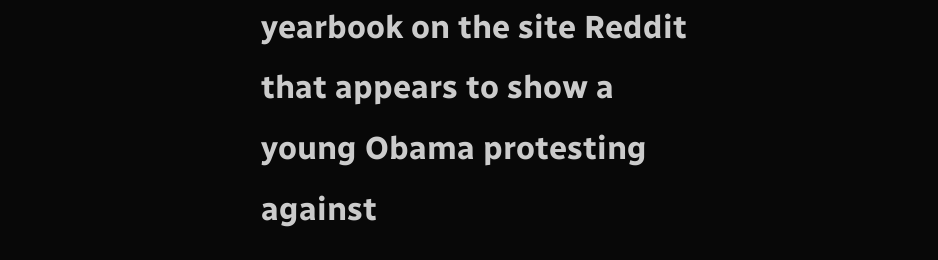yearbook on the site Reddit that appears to show a young Obama protesting against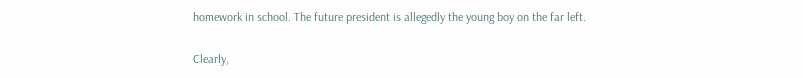homework in school. The future president is allegedly the young boy on the far left.


Clearly,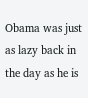Obama was just as lazy back in the day as he is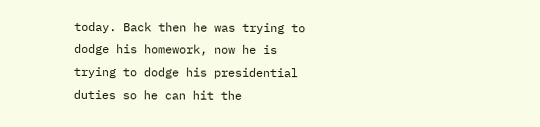today. Back then he was trying to dodge his homework, now he is trying to dodge his presidential duties so he can hit the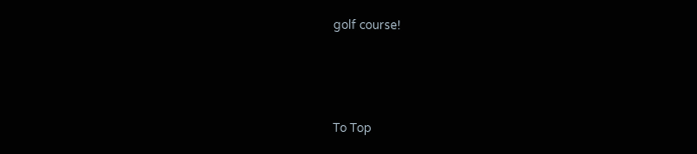golf course!



To Top